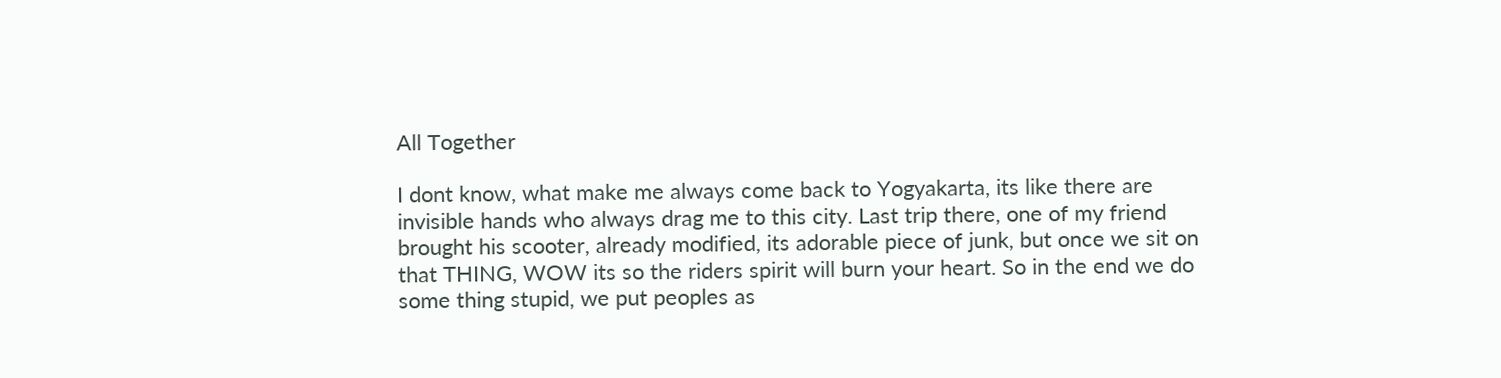All Together

I dont know, what make me always come back to Yogyakarta, its like there are invisible hands who always drag me to this city. Last trip there, one of my friend brought his scooter, already modified, its adorable piece of junk, but once we sit on that THING, WOW its so the riders spirit will burn your heart. So in the end we do some thing stupid, we put peoples as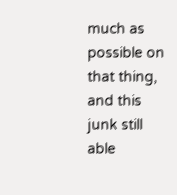much as possible on that thing, and this junk still able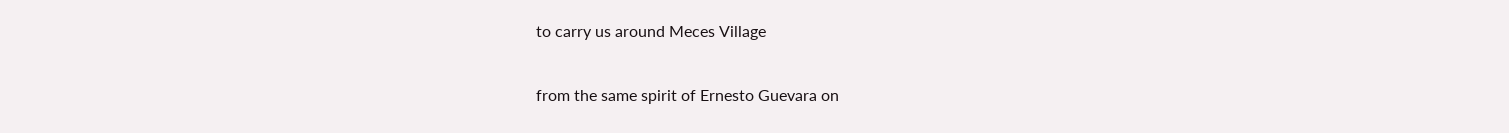to carry us around Meces Village

from the same spirit of Ernesto Guevara on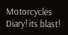Motorcycles Diary! its blast!